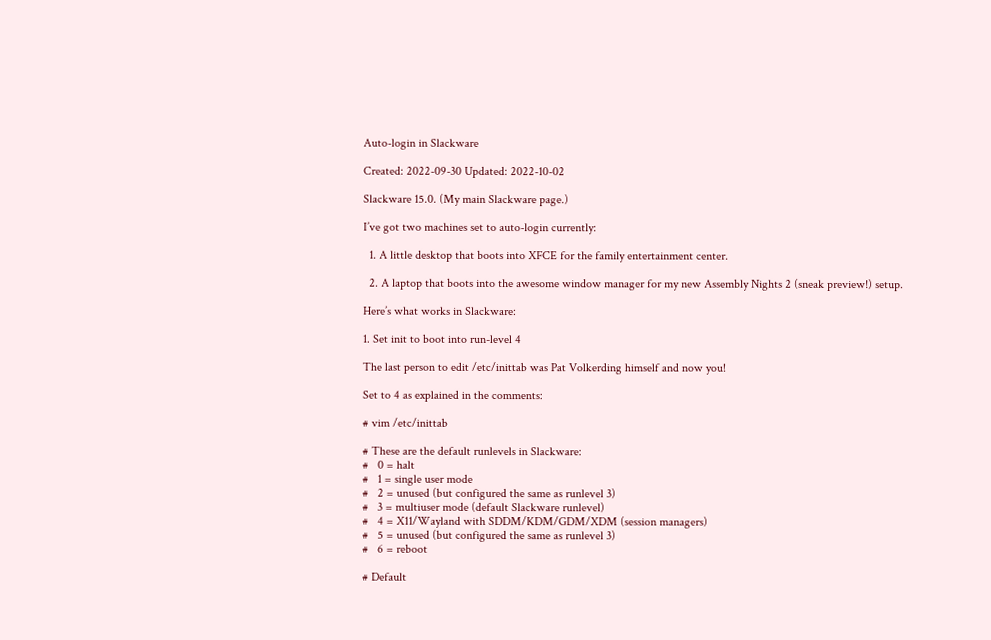Auto-login in Slackware

Created: 2022-09-30 Updated: 2022-10-02

Slackware 15.0. (My main Slackware page.)

I’ve got two machines set to auto-login currently:

  1. A little desktop that boots into XFCE for the family entertainment center.

  2. A laptop that boots into the awesome window manager for my new Assembly Nights 2 (sneak preview!) setup.

Here’s what works in Slackware:

1. Set init to boot into run-level 4

The last person to edit /etc/inittab was Pat Volkerding himself and now you!

Set to 4 as explained in the comments:

# vim /etc/inittab

# These are the default runlevels in Slackware:
#   0 = halt
#   1 = single user mode
#   2 = unused (but configured the same as runlevel 3)
#   3 = multiuser mode (default Slackware runlevel)
#   4 = X11/Wayland with SDDM/KDM/GDM/XDM (session managers)
#   5 = unused (but configured the same as runlevel 3)
#   6 = reboot

# Default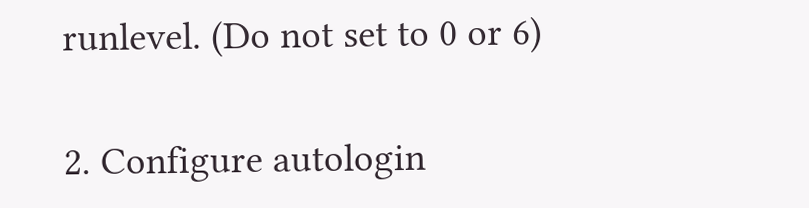runlevel. (Do not set to 0 or 6)

2. Configure autologin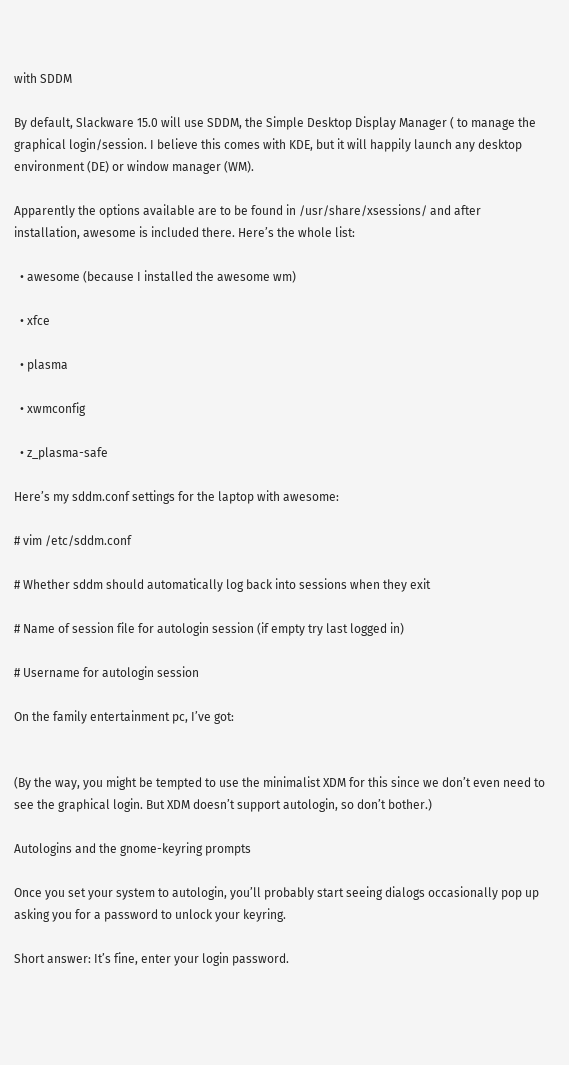with SDDM

By default, Slackware 15.0 will use SDDM, the Simple Desktop Display Manager ( to manage the graphical login/session. I believe this comes with KDE, but it will happily launch any desktop environment (DE) or window manager (WM).

Apparently the options available are to be found in /usr/share/xsessions/ and after installation, awesome is included there. Here’s the whole list:

  • awesome (because I installed the awesome wm)

  • xfce

  • plasma

  • xwmconfig

  • z_plasma-safe

Here’s my sddm.conf settings for the laptop with awesome:

# vim /etc/sddm.conf

# Whether sddm should automatically log back into sessions when they exit

# Name of session file for autologin session (if empty try last logged in)

# Username for autologin session

On the family entertainment pc, I’ve got:


(By the way, you might be tempted to use the minimalist XDM for this since we don’t even need to see the graphical login. But XDM doesn’t support autologin, so don’t bother.)

Autologins and the gnome-keyring prompts

Once you set your system to autologin, you’ll probably start seeing dialogs occasionally pop up asking you for a password to unlock your keyring.

Short answer: It’s fine, enter your login password.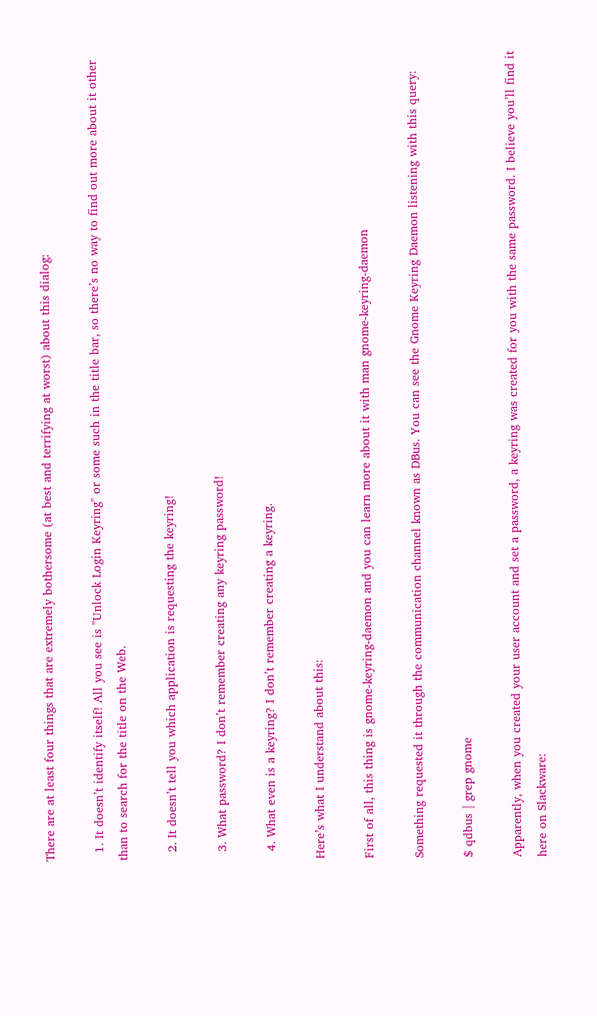There are at least four things that are extremely bothersome (at best and terrifying at worst) about this dialog:

  1. It doesn’t identify itself! All you see is "Unlock Login Keyring" or some such in the title bar, so there’s no way to find out more about it other than to search for the title on the Web.

  2. It doesn’t tell you which application is requesting the keyring!

  3. What password? I don’t remember creating any keyring password!

  4. What even is a keyring? I don’t remember creating a keyring.

Here’s what I understand about this:

First of all, this thing is gnome-keyring-daemon and you can learn more about it with man gnome-keyring-daemon

Something requested it through the communication channel known as DBus. You can see the Gnome Keyring Daemon listening with this query:

$ qdbus | grep gnome

Apparently, when you created your user account and set a password, a keyring was created for you with the same password. I believe you’ll find it here on Slackware: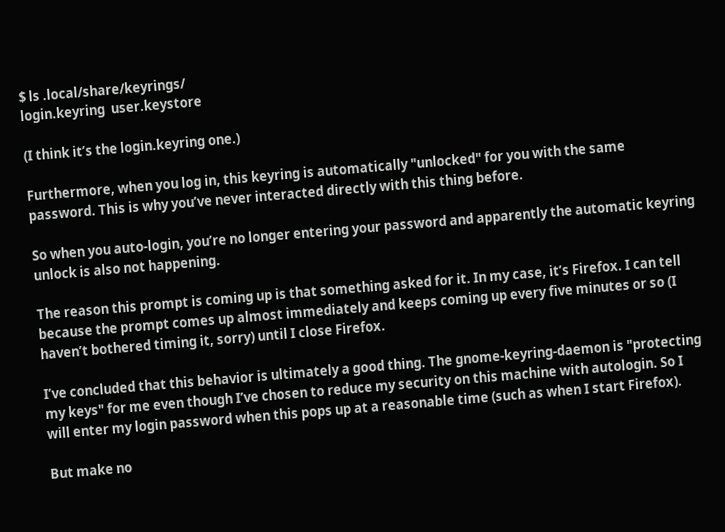$ ls .local/share/keyrings/
login.keyring  user.keystore

(I think it’s the login.keyring one.)

Furthermore, when you log in, this keyring is automatically "unlocked" for you with the same password. This is why you’ve never interacted directly with this thing before.

So when you auto-login, you’re no longer entering your password and apparently the automatic keyring unlock is also not happening.

The reason this prompt is coming up is that something asked for it. In my case, it’s Firefox. I can tell because the prompt comes up almost immediately and keeps coming up every five minutes or so (I haven’t bothered timing it, sorry) until I close Firefox.

I’ve concluded that this behavior is ultimately a good thing. The gnome-keyring-daemon is "protecting my keys" for me even though I’ve chosen to reduce my security on this machine with autologin. So I will enter my login password when this pops up at a reasonable time (such as when I start Firefox).

But make no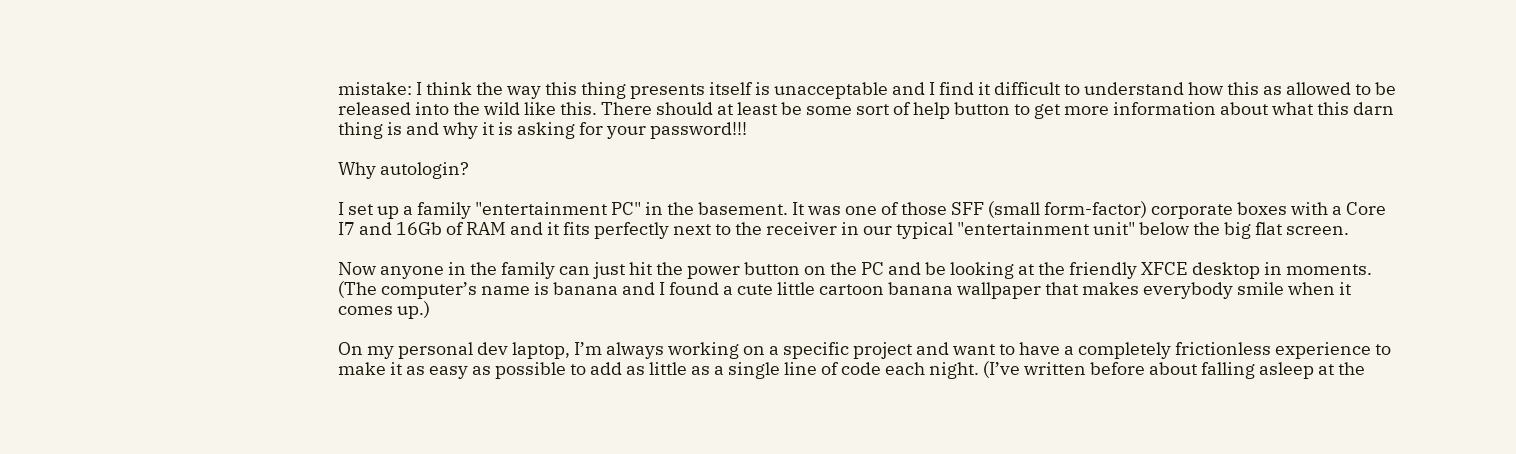mistake: I think the way this thing presents itself is unacceptable and I find it difficult to understand how this as allowed to be released into the wild like this. There should at least be some sort of help button to get more information about what this darn thing is and why it is asking for your password!!!

Why autologin?

I set up a family "entertainment PC" in the basement. It was one of those SFF (small form-factor) corporate boxes with a Core I7 and 16Gb of RAM and it fits perfectly next to the receiver in our typical "entertainment unit" below the big flat screen.

Now anyone in the family can just hit the power button on the PC and be looking at the friendly XFCE desktop in moments. (The computer’s name is banana and I found a cute little cartoon banana wallpaper that makes everybody smile when it comes up.)

On my personal dev laptop, I’m always working on a specific project and want to have a completely frictionless experience to make it as easy as possible to add as little as a single line of code each night. (I’ve written before about falling asleep at the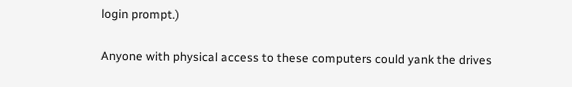login prompt.)

Anyone with physical access to these computers could yank the drives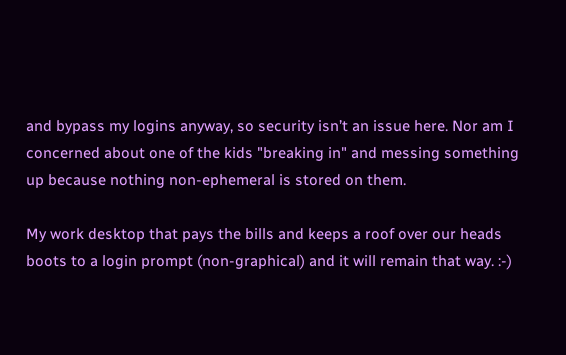and bypass my logins anyway, so security isn’t an issue here. Nor am I concerned about one of the kids "breaking in" and messing something up because nothing non-ephemeral is stored on them.

My work desktop that pays the bills and keeps a roof over our heads boots to a login prompt (non-graphical) and it will remain that way. :-)